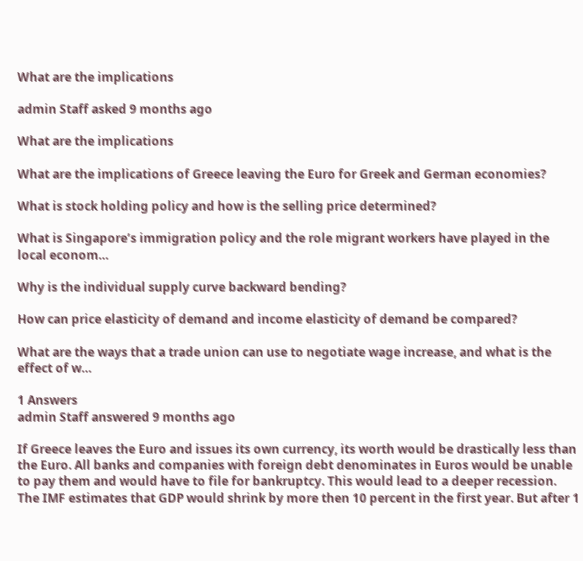What are the implications

admin Staff asked 9 months ago

What are the implications

What are the implications of Greece leaving the Euro for Greek and German economies?

What is stock holding policy and how is the selling price determined?

What is Singapore’s immigration policy and the role migrant workers have played in the local econom…

Why is the individual supply curve backward bending?

How can price elasticity of demand and income elasticity of demand be compared?

What are the ways that a trade union can use to negotiate wage increase, and what is the effect of w…

1 Answers
admin Staff answered 9 months ago

If Greece leaves the Euro and issues its own currency, its worth would be drastically less than the Euro. All banks and companies with foreign debt denominates in Euros would be unable to pay them and would have to file for bankruptcy. This would lead to a deeper recession. The IMF estimates that GDP would shrink by more then 10 percent in the first year. But after 1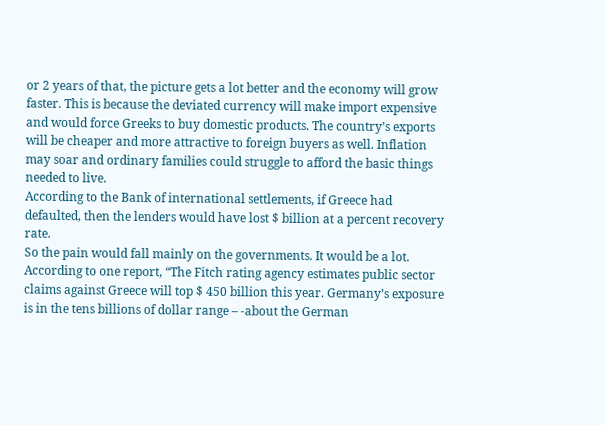or 2 years of that, the picture gets a lot better and the economy will grow faster. This is because the deviated currency will make import expensive and would force Greeks to buy domestic products. The country’s exports will be cheaper and more attractive to foreign buyers as well. Inflation may soar and ordinary families could struggle to afford the basic things needed to live.
According to the Bank of international settlements, if Greece had defaulted, then the lenders would have lost $ billion at a percent recovery rate.
So the pain would fall mainly on the governments. It would be a lot. According to one report, “The Fitch rating agency estimates public sector claims against Greece will top $ 450 billion this year. Germany’s exposure is in the tens billions of dollar range – -about the German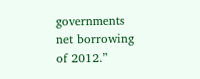governments net borrowing of 2012.”